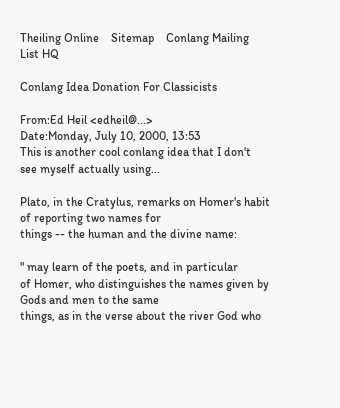Theiling Online    Sitemap    Conlang Mailing List HQ

Conlang Idea Donation For Classicists

From:Ed Heil <edheil@...>
Date:Monday, July 10, 2000, 13:53
This is another cool conlang idea that I don't see myself actually using...

Plato, in the Cratylus, remarks on Homer's habit of reporting two names for
things -- the human and the divine name:

" may learn of the poets, and in particular
of Homer, who distinguishes the names given by Gods and men to the same
things, as in the verse about the river God who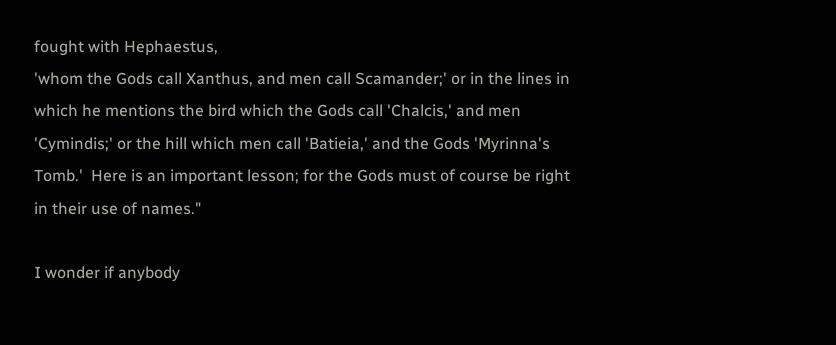fought with Hephaestus,
'whom the Gods call Xanthus, and men call Scamander;' or in the lines in
which he mentions the bird which the Gods call 'Chalcis,' and men
'Cymindis;' or the hill which men call 'Batieia,' and the Gods 'Myrinna's
Tomb.'  Here is an important lesson; for the Gods must of course be right
in their use of names."

I wonder if anybody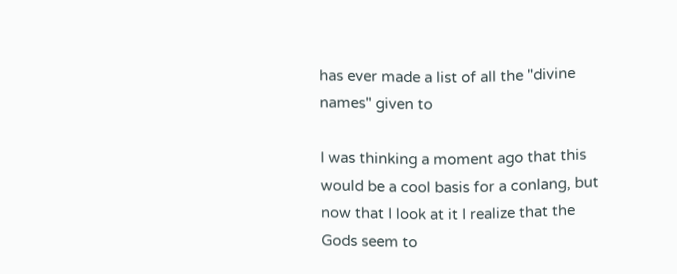has ever made a list of all the "divine names" given to

I was thinking a moment ago that this would be a cool basis for a conlang, but
now that I look at it I realize that the Gods seem to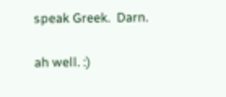speak Greek.  Darn.

ah well. :)